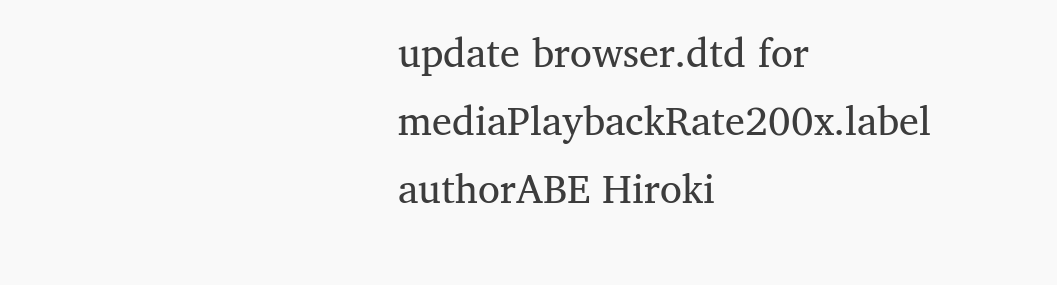update browser.dtd for mediaPlaybackRate200x.label
authorABE Hiroki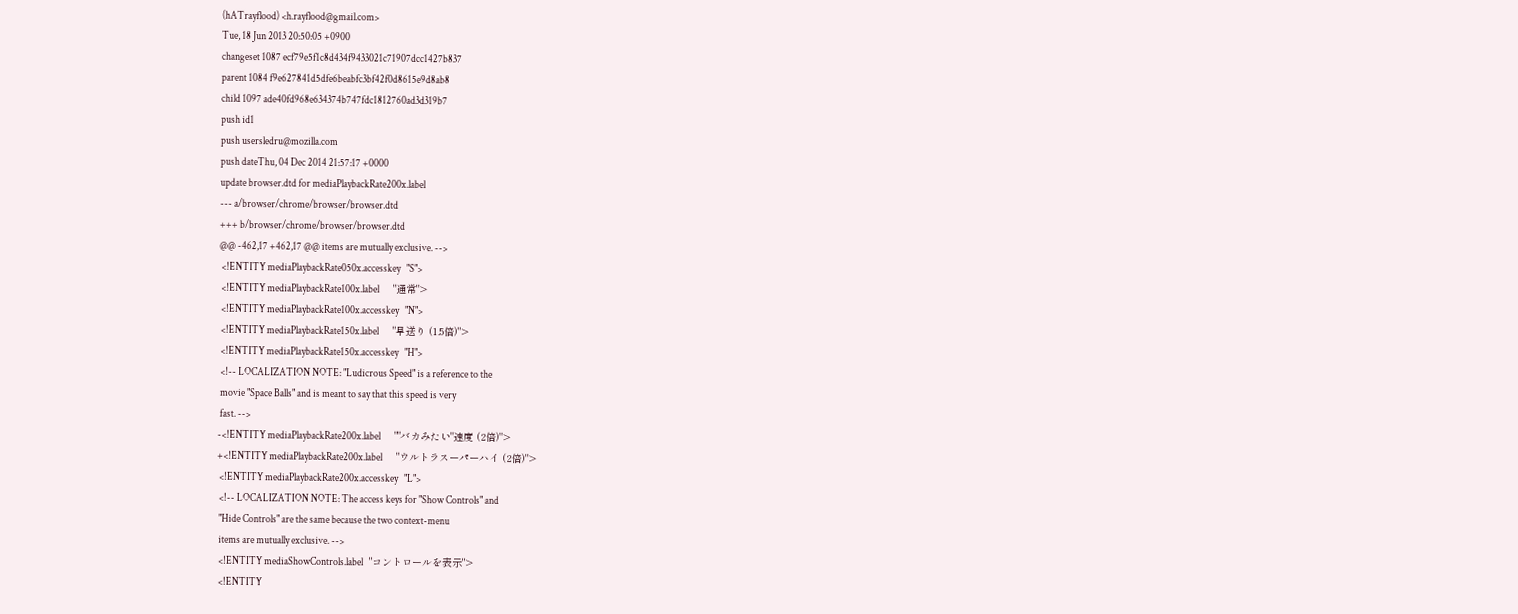(hATrayflood) <h.rayflood@gmail.com>
Tue, 18 Jun 2013 20:50:05 +0900
changeset 1087 ecf79e5f1c8d434f9433021c71907dcc1427b837
parent 1084 f9e627841d5dfe6beabfc3bf42f0d8615e9d8ab8
child 1097 ade40fd968e634374b747fdc1812760ad3d319b7
push id1
push usersledru@mozilla.com
push dateThu, 04 Dec 2014 21:57:17 +0000
update browser.dtd for mediaPlaybackRate200x.label
--- a/browser/chrome/browser/browser.dtd
+++ b/browser/chrome/browser/browser.dtd
@@ -462,17 +462,17 @@ items are mutually exclusive. -->
 <!ENTITY mediaPlaybackRate050x.accesskey   "S">
 <!ENTITY mediaPlaybackRate100x.label       "通常">
 <!ENTITY mediaPlaybackRate100x.accesskey   "N">
 <!ENTITY mediaPlaybackRate150x.label       "早送り (1.5倍)">
 <!ENTITY mediaPlaybackRate150x.accesskey   "H">
 <!-- LOCALIZATION NOTE: "Ludicrous Speed" is a reference to the
 movie "Space Balls" and is meant to say that this speed is very
 fast. -->
-<!ENTITY mediaPlaybackRate200x.label       ""バカみたい"速度 (2倍)">
+<!ENTITY mediaPlaybackRate200x.label       "ウルトラスーパーハイ (2倍)">
 <!ENTITY mediaPlaybackRate200x.accesskey   "L">
 <!-- LOCALIZATION NOTE: The access keys for "Show Controls" and
 "Hide Controls" are the same because the two context-menu
 items are mutually exclusive. -->
 <!ENTITY mediaShowControls.label   "コントロールを表示">
 <!ENTITY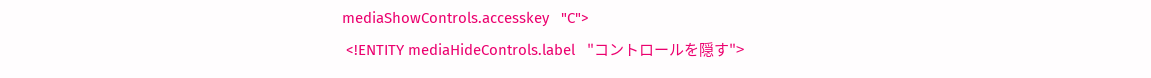mediaShowControls.accesskey   "C">
 <!ENTITY mediaHideControls.label   "コントロールを隠す">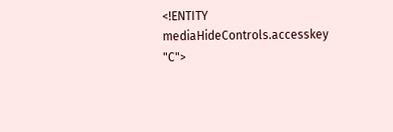<!ENTITY mediaHideControls.accesskey   "C">